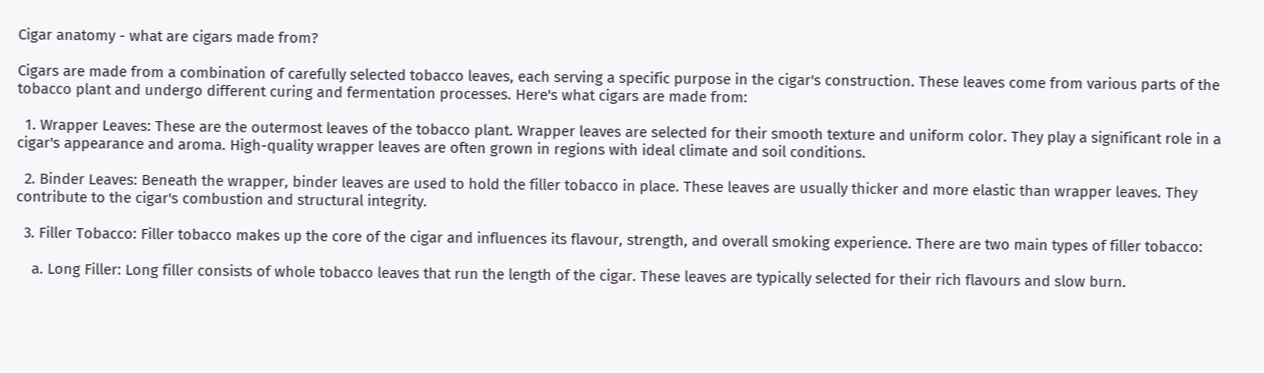Cigar anatomy - what are cigars made from?

Cigars are made from a combination of carefully selected tobacco leaves, each serving a specific purpose in the cigar's construction. These leaves come from various parts of the tobacco plant and undergo different curing and fermentation processes. Here's what cigars are made from:

  1. Wrapper Leaves: These are the outermost leaves of the tobacco plant. Wrapper leaves are selected for their smooth texture and uniform color. They play a significant role in a cigar's appearance and aroma. High-quality wrapper leaves are often grown in regions with ideal climate and soil conditions.

  2. Binder Leaves: Beneath the wrapper, binder leaves are used to hold the filler tobacco in place. These leaves are usually thicker and more elastic than wrapper leaves. They contribute to the cigar's combustion and structural integrity.

  3. Filler Tobacco: Filler tobacco makes up the core of the cigar and influences its flavour, strength, and overall smoking experience. There are two main types of filler tobacco:

    a. Long Filler: Long filler consists of whole tobacco leaves that run the length of the cigar. These leaves are typically selected for their rich flavours and slow burn.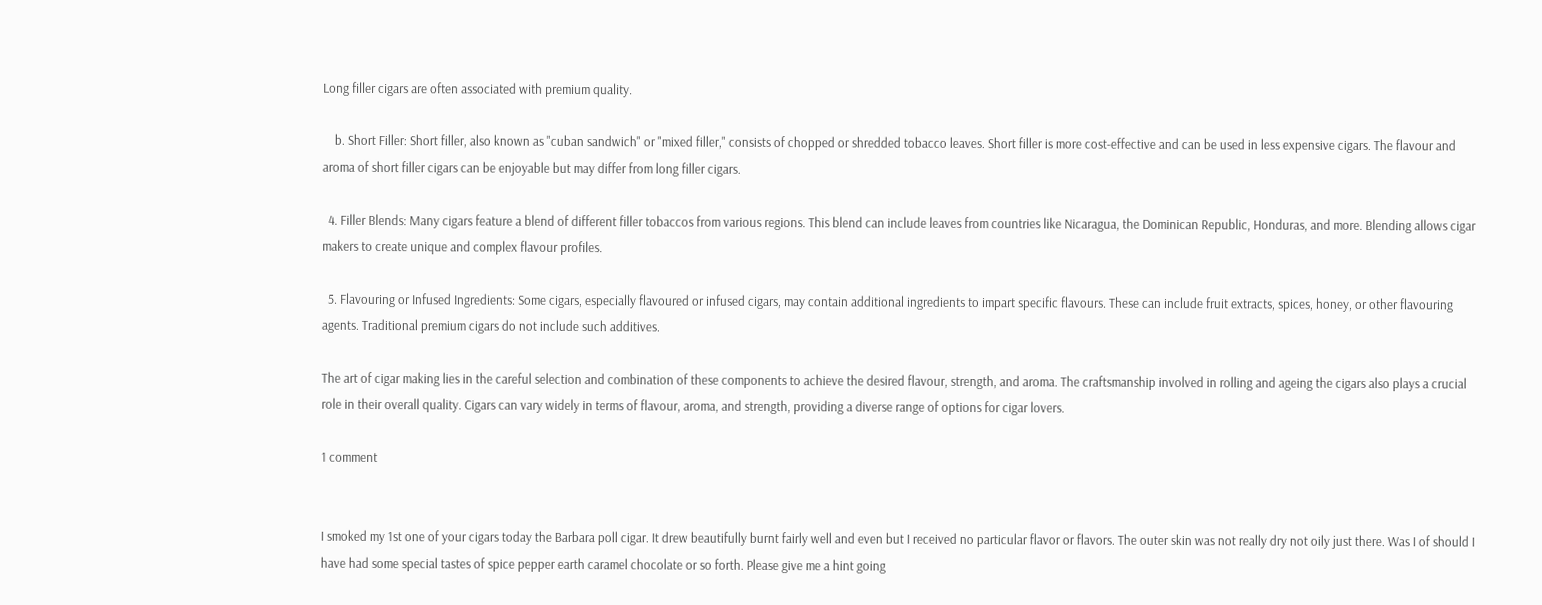Long filler cigars are often associated with premium quality.

    b. Short Filler: Short filler, also known as "cuban sandwich" or "mixed filler," consists of chopped or shredded tobacco leaves. Short filler is more cost-effective and can be used in less expensive cigars. The flavour and aroma of short filler cigars can be enjoyable but may differ from long filler cigars.

  4. Filler Blends: Many cigars feature a blend of different filler tobaccos from various regions. This blend can include leaves from countries like Nicaragua, the Dominican Republic, Honduras, and more. Blending allows cigar makers to create unique and complex flavour profiles.

  5. Flavouring or Infused Ingredients: Some cigars, especially flavoured or infused cigars, may contain additional ingredients to impart specific flavours. These can include fruit extracts, spices, honey, or other flavouring agents. Traditional premium cigars do not include such additives.

The art of cigar making lies in the careful selection and combination of these components to achieve the desired flavour, strength, and aroma. The craftsmanship involved in rolling and ageing the cigars also plays a crucial role in their overall quality. Cigars can vary widely in terms of flavour, aroma, and strength, providing a diverse range of options for cigar lovers.

1 comment


I smoked my 1st one of your cigars today the Barbara poll cigar. It drew beautifully burnt fairly well and even but I received no particular flavor or flavors. The outer skin was not really dry not oily just there. Was I of should I have had some special tastes of spice pepper earth caramel chocolate or so forth. Please give me a hint going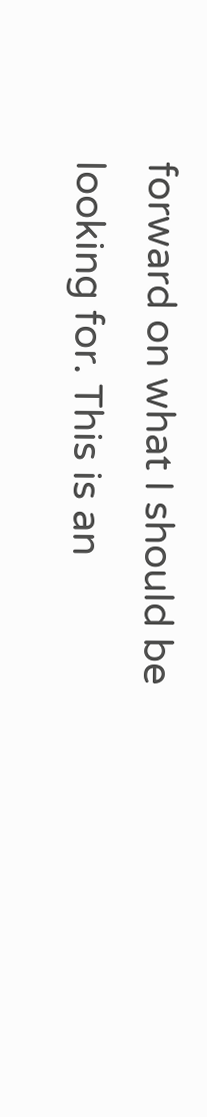forward on what I should be looking for. This is an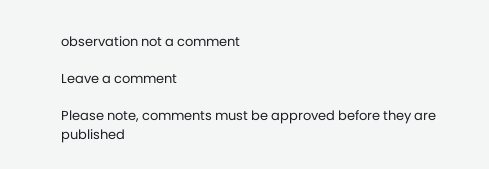observation not a comment

Leave a comment

Please note, comments must be approved before they are published